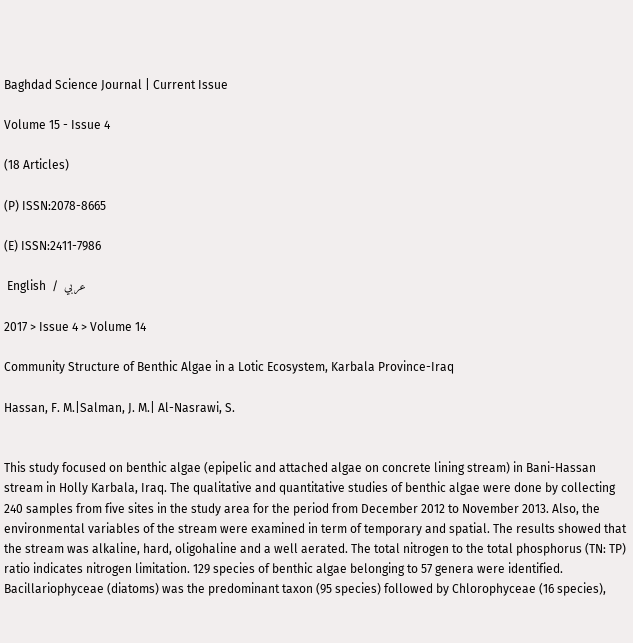Baghdad Science Journal | Current Issue

Volume 15 - Issue 4

(18 Articles)

(P) ISSN:2078-8665

(E) ISSN:2411-7986

 English  /  عربي

2017 > Issue 4 > Volume 14

Community Structure of Benthic Algae in a Lotic Ecosystem, Karbala Province-Iraq

Hassan, F. M.|Salman, J. M.| Al-Nasrawi, S.


This study focused on benthic algae (epipelic and attached algae on concrete lining stream) in Bani-Hassan stream in Holly Karbala, Iraq. The qualitative and quantitative studies of benthic algae were done by collecting 240 samples from five sites in the study area for the period from December 2012 to November 2013. Also, the environmental variables of the stream were examined in term of temporary and spatial. The results showed that the stream was alkaline, hard, oligohaline and a well aerated. The total nitrogen to the total phosphorus (TN: TP) ratio indicates nitrogen limitation. 129 species of benthic algae belonging to 57 genera were identified. Bacillariophyceae (diatoms) was the predominant taxon (95 species) followed by Chlorophyceae (16 species),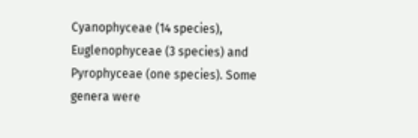Cyanophyceae (14 species), Euglenophyceae (3 species) and Pyrophyceae (one species). Some genera were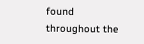found throughout the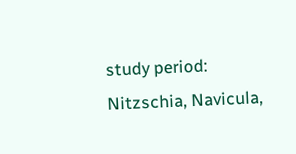study period: Nitzschia, Navicula,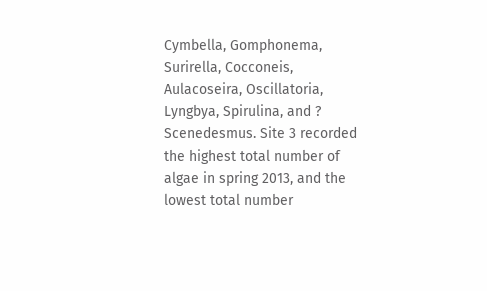Cymbella, Gomphonema, Surirella, Cocconeis, Aulacoseira, Oscillatoria, Lyngbya, Spirulina, and ? Scenedesmus. Site 3 recorded the highest total number of algae in spring 2013, and the lowest total number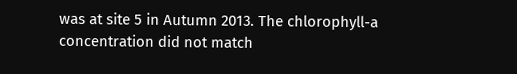was at site 5 in Autumn 2013. The chlorophyll-a concentration did not match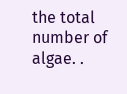the total number of algae. .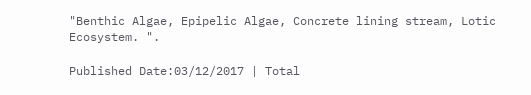"Benthic Algae, Epipelic Algae, Concrete lining stream, Lotic Ecosystem. ".

Published Date:03/12/2017 | Total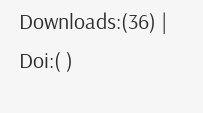Downloads:(36) | Doi:( )